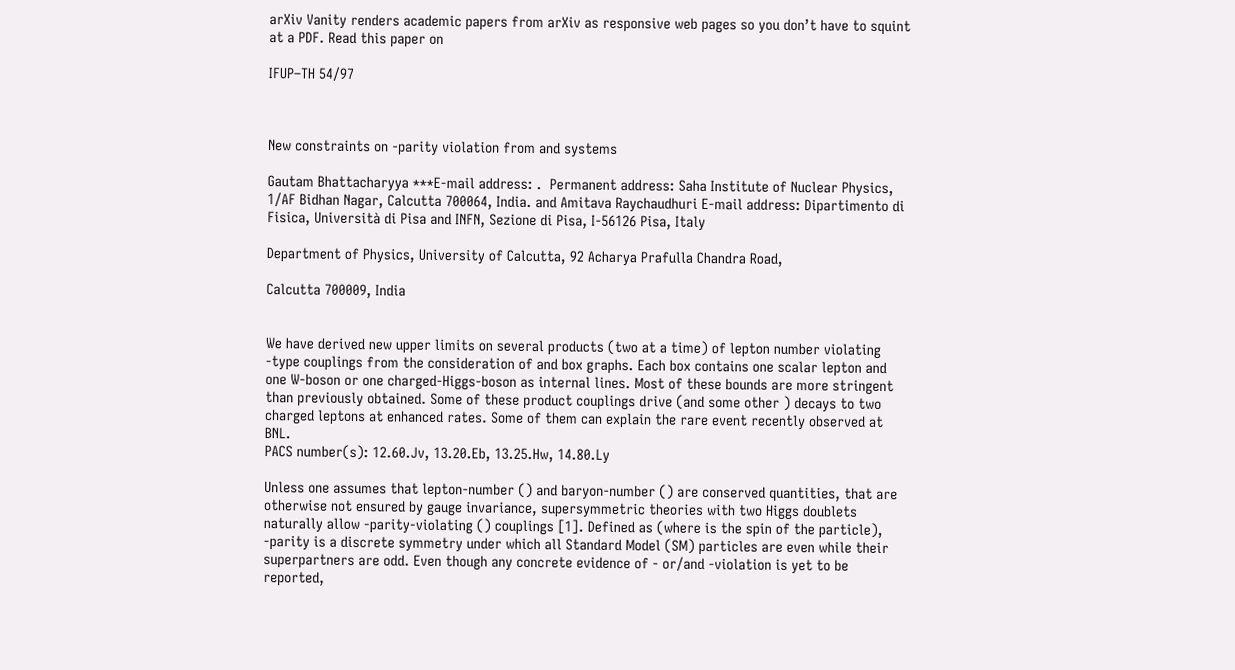arXiv Vanity renders academic papers from arXiv as responsive web pages so you don’t have to squint at a PDF. Read this paper on

IFUP–TH 54/97



New constraints on -parity violation from and systems

Gautam Bhattacharyya ***E-mail address: .  Permanent address: Saha Institute of Nuclear Physics, 1/AF Bidhan Nagar, Calcutta 700064, India. and Amitava Raychaudhuri E-mail address: Dipartimento di Fisica, Università di Pisa and INFN, Sezione di Pisa, I-56126 Pisa, Italy

Department of Physics, University of Calcutta, 92 Acharya Prafulla Chandra Road,

Calcutta 700009, India


We have derived new upper limits on several products (two at a time) of lepton number violating -type couplings from the consideration of and box graphs. Each box contains one scalar lepton and one W-boson or one charged-Higgs-boson as internal lines. Most of these bounds are more stringent than previously obtained. Some of these product couplings drive (and some other ) decays to two charged leptons at enhanced rates. Some of them can explain the rare event recently observed at BNL.
PACS number(s): 12.60.Jv, 13.20.Eb, 13.25.Hw, 14.80.Ly

Unless one assumes that lepton-number () and baryon-number () are conserved quantities, that are otherwise not ensured by gauge invariance, supersymmetric theories with two Higgs doublets naturally allow -parity-violating () couplings [1]. Defined as (where is the spin of the particle), -parity is a discrete symmetry under which all Standard Model (SM) particles are even while their superpartners are odd. Even though any concrete evidence of - or/and -violation is yet to be reported,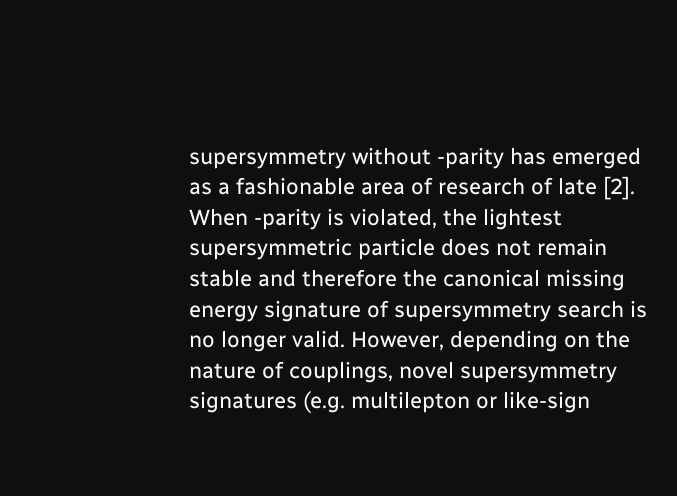supersymmetry without -parity has emerged as a fashionable area of research of late [2]. When -parity is violated, the lightest supersymmetric particle does not remain stable and therefore the canonical missing energy signature of supersymmetry search is no longer valid. However, depending on the nature of couplings, novel supersymmetry signatures (e.g. multilepton or like-sign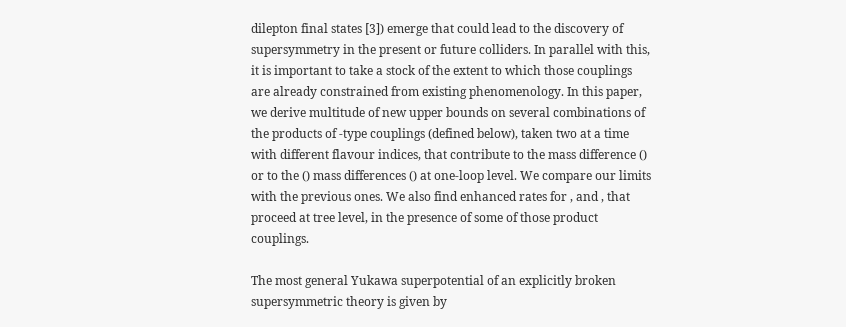dilepton final states [3]) emerge that could lead to the discovery of supersymmetry in the present or future colliders. In parallel with this, it is important to take a stock of the extent to which those couplings are already constrained from existing phenomenology. In this paper, we derive multitude of new upper bounds on several combinations of the products of -type couplings (defined below), taken two at a time with different flavour indices, that contribute to the mass difference () or to the () mass differences () at one-loop level. We compare our limits with the previous ones. We also find enhanced rates for , and , that proceed at tree level, in the presence of some of those product couplings.

The most general Yukawa superpotential of an explicitly broken supersymmetric theory is given by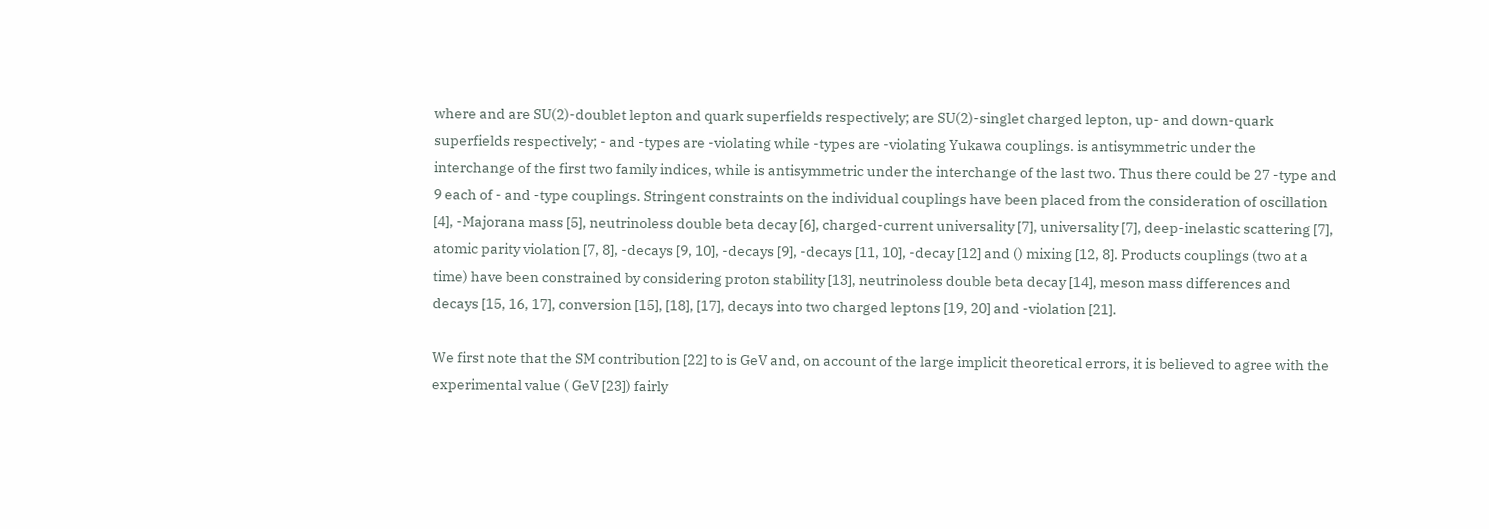where and are SU(2)-doublet lepton and quark superfields respectively; are SU(2)-singlet charged lepton, up- and down-quark superfields respectively; - and -types are -violating while -types are -violating Yukawa couplings. is antisymmetric under the interchange of the first two family indices, while is antisymmetric under the interchange of the last two. Thus there could be 27 -type and 9 each of - and -type couplings. Stringent constraints on the individual couplings have been placed from the consideration of oscillation [4], -Majorana mass [5], neutrinoless double beta decay [6], charged-current universality [7], universality [7], deep-inelastic scattering [7], atomic parity violation [7, 8], -decays [9, 10], -decays [9], -decays [11, 10], -decay [12] and () mixing [12, 8]. Products couplings (two at a time) have been constrained by considering proton stability [13], neutrinoless double beta decay [14], meson mass differences and decays [15, 16, 17], conversion [15], [18], [17], decays into two charged leptons [19, 20] and -violation [21].

We first note that the SM contribution [22] to is GeV and, on account of the large implicit theoretical errors, it is believed to agree with the experimental value ( GeV [23]) fairly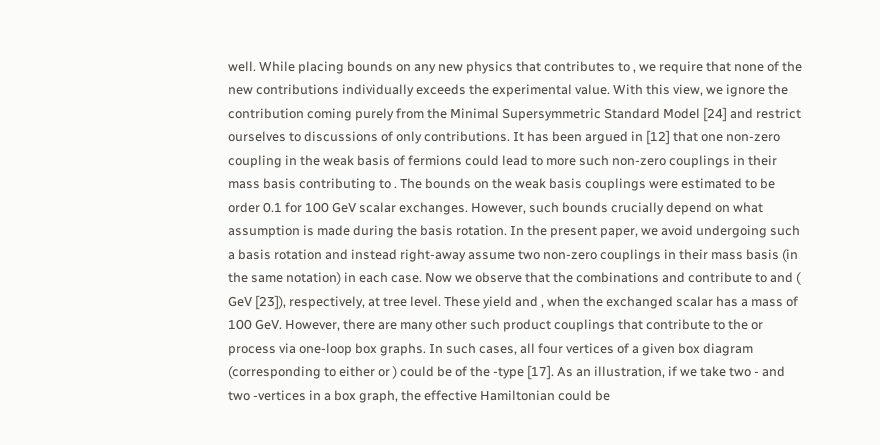well. While placing bounds on any new physics that contributes to , we require that none of the new contributions individually exceeds the experimental value. With this view, we ignore the contribution coming purely from the Minimal Supersymmetric Standard Model [24] and restrict ourselves to discussions of only contributions. It has been argued in [12] that one non-zero coupling in the weak basis of fermions could lead to more such non-zero couplings in their mass basis contributing to . The bounds on the weak basis couplings were estimated to be order 0.1 for 100 GeV scalar exchanges. However, such bounds crucially depend on what assumption is made during the basis rotation. In the present paper, we avoid undergoing such a basis rotation and instead right-away assume two non-zero couplings in their mass basis (in the same notation) in each case. Now we observe that the combinations and contribute to and ( GeV [23]), respectively, at tree level. These yield and , when the exchanged scalar has a mass of 100 GeV. However, there are many other such product couplings that contribute to the or process via one-loop box graphs. In such cases, all four vertices of a given box diagram (corresponding to either or ) could be of the -type [17]. As an illustration, if we take two - and two -vertices in a box graph, the effective Hamiltonian could be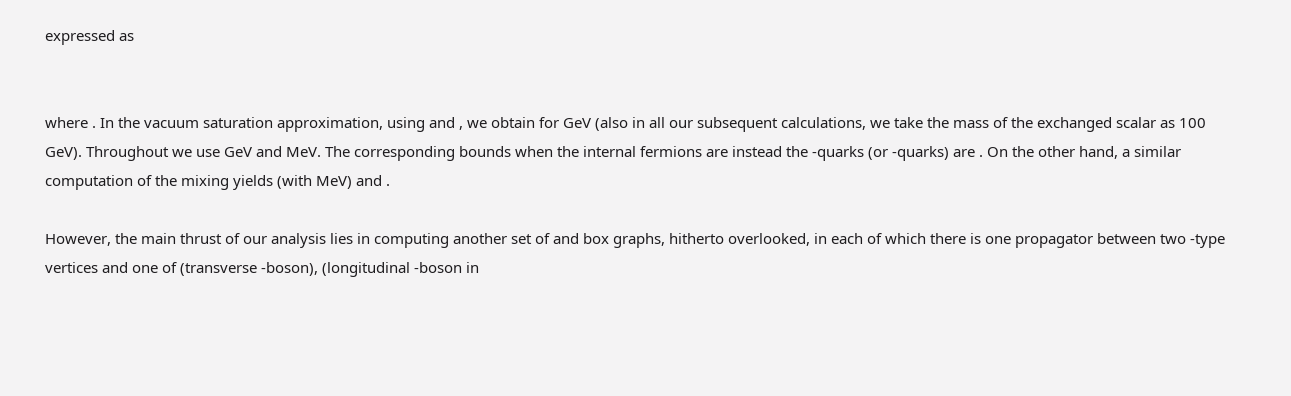expressed as


where . In the vacuum saturation approximation, using and , we obtain for GeV (also in all our subsequent calculations, we take the mass of the exchanged scalar as 100 GeV). Throughout we use GeV and MeV. The corresponding bounds when the internal fermions are instead the -quarks (or -quarks) are . On the other hand, a similar computation of the mixing yields (with MeV) and .

However, the main thrust of our analysis lies in computing another set of and box graphs, hitherto overlooked, in each of which there is one propagator between two -type vertices and one of (transverse -boson), (longitudinal -boson in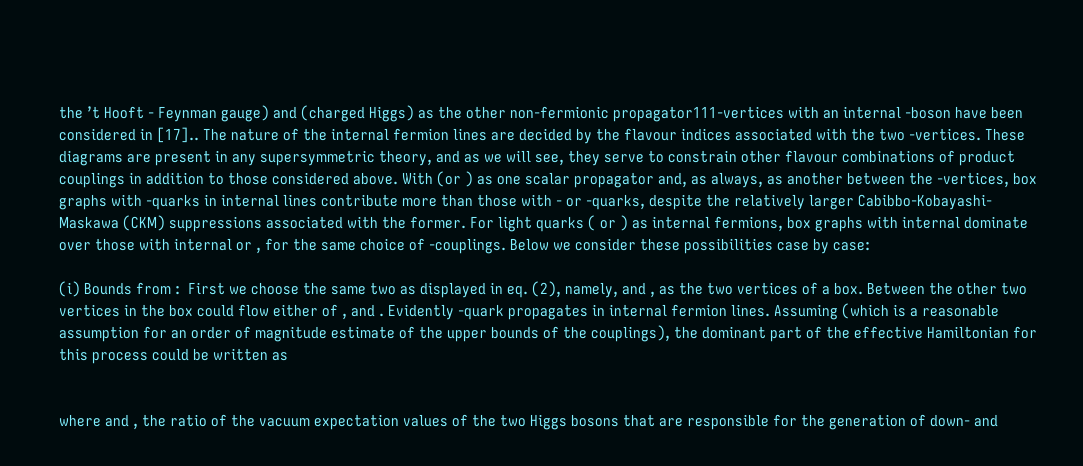the ’t Hooft - Feynman gauge) and (charged Higgs) as the other non-fermionic propagator111-vertices with an internal -boson have been considered in [17].. The nature of the internal fermion lines are decided by the flavour indices associated with the two -vertices. These diagrams are present in any supersymmetric theory, and as we will see, they serve to constrain other flavour combinations of product couplings in addition to those considered above. With (or ) as one scalar propagator and, as always, as another between the -vertices, box graphs with -quarks in internal lines contribute more than those with - or -quarks, despite the relatively larger Cabibbo-Kobayashi-Maskawa (CKM) suppressions associated with the former. For light quarks ( or ) as internal fermions, box graphs with internal dominate over those with internal or , for the same choice of -couplings. Below we consider these possibilities case by case:

(i) Bounds from :  First we choose the same two as displayed in eq. (2), namely, and , as the two vertices of a box. Between the other two vertices in the box could flow either of , and . Evidently -quark propagates in internal fermion lines. Assuming (which is a reasonable assumption for an order of magnitude estimate of the upper bounds of the couplings), the dominant part of the effective Hamiltonian for this process could be written as


where and , the ratio of the vacuum expectation values of the two Higgs bosons that are responsible for the generation of down- and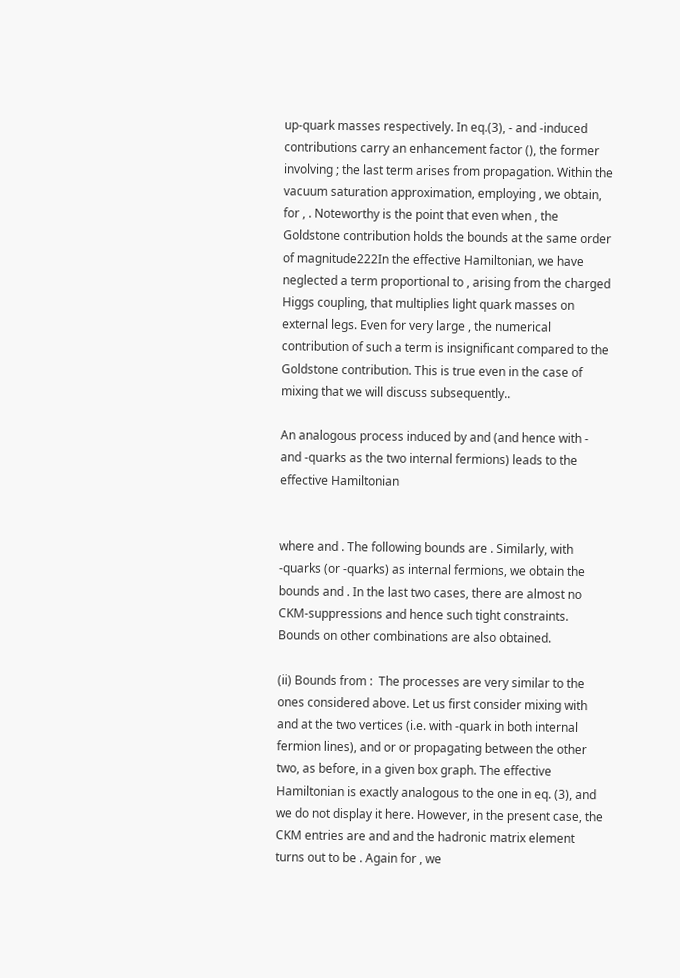up-quark masses respectively. In eq.(3), - and -induced contributions carry an enhancement factor (), the former involving ; the last term arises from propagation. Within the vacuum saturation approximation, employing , we obtain, for , . Noteworthy is the point that even when , the Goldstone contribution holds the bounds at the same order of magnitude222In the effective Hamiltonian, we have neglected a term proportional to , arising from the charged Higgs coupling, that multiplies light quark masses on external legs. Even for very large , the numerical contribution of such a term is insignificant compared to the Goldstone contribution. This is true even in the case of mixing that we will discuss subsequently..

An analogous process induced by and (and hence with - and -quarks as the two internal fermions) leads to the effective Hamiltonian


where and . The following bounds are . Similarly, with -quarks (or -quarks) as internal fermions, we obtain the bounds and . In the last two cases, there are almost no CKM-suppressions and hence such tight constraints. Bounds on other combinations are also obtained.

(ii) Bounds from :  The processes are very similar to the ones considered above. Let us first consider mixing with and at the two vertices (i.e. with -quark in both internal fermion lines), and or or propagating between the other two, as before, in a given box graph. The effective Hamiltonian is exactly analogous to the one in eq. (3), and we do not display it here. However, in the present case, the CKM entries are and and the hadronic matrix element turns out to be . Again for , we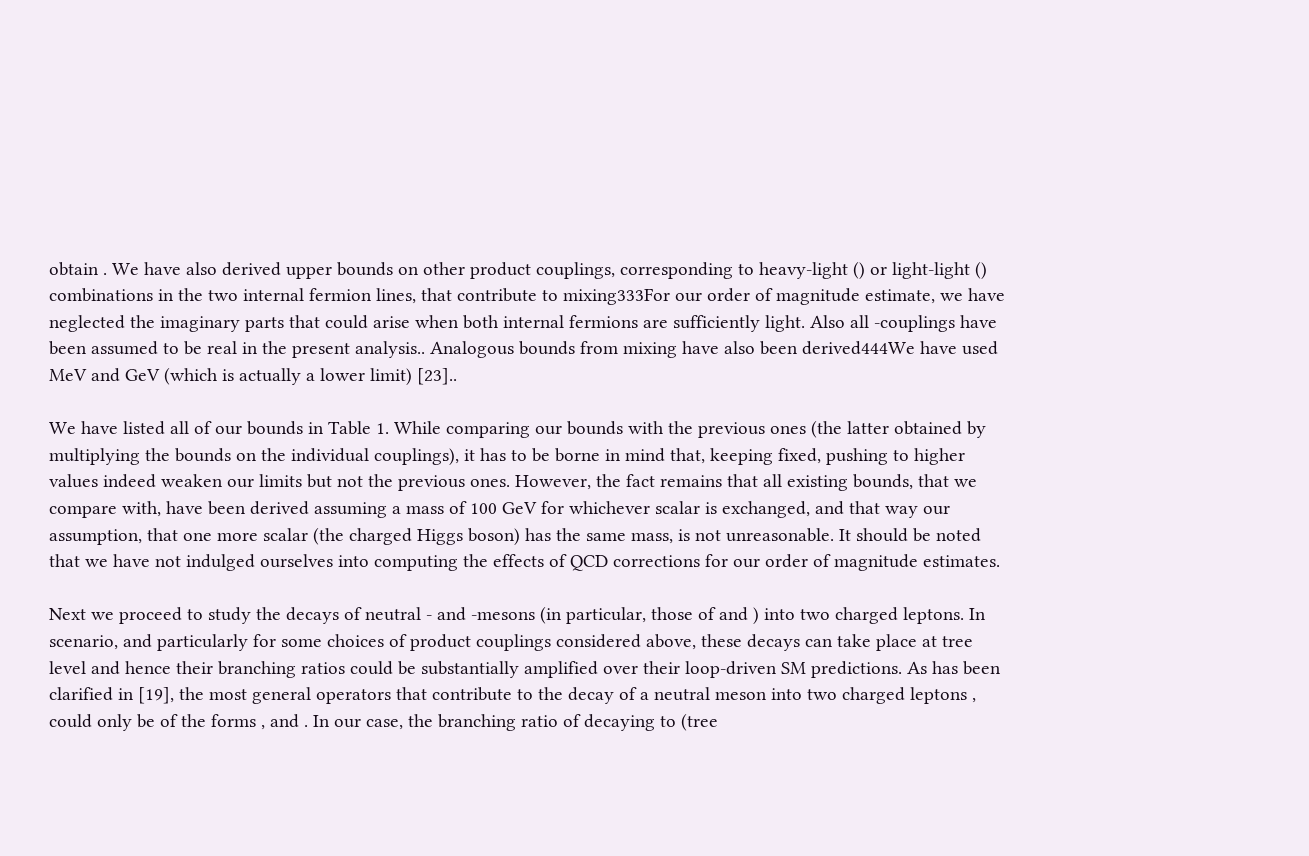obtain . We have also derived upper bounds on other product couplings, corresponding to heavy-light () or light-light () combinations in the two internal fermion lines, that contribute to mixing333For our order of magnitude estimate, we have neglected the imaginary parts that could arise when both internal fermions are sufficiently light. Also all -couplings have been assumed to be real in the present analysis.. Analogous bounds from mixing have also been derived444We have used MeV and GeV (which is actually a lower limit) [23]..

We have listed all of our bounds in Table 1. While comparing our bounds with the previous ones (the latter obtained by multiplying the bounds on the individual couplings), it has to be borne in mind that, keeping fixed, pushing to higher values indeed weaken our limits but not the previous ones. However, the fact remains that all existing bounds, that we compare with, have been derived assuming a mass of 100 GeV for whichever scalar is exchanged, and that way our assumption, that one more scalar (the charged Higgs boson) has the same mass, is not unreasonable. It should be noted that we have not indulged ourselves into computing the effects of QCD corrections for our order of magnitude estimates.

Next we proceed to study the decays of neutral - and -mesons (in particular, those of and ) into two charged leptons. In scenario, and particularly for some choices of product couplings considered above, these decays can take place at tree level and hence their branching ratios could be substantially amplified over their loop-driven SM predictions. As has been clarified in [19], the most general operators that contribute to the decay of a neutral meson into two charged leptons , could only be of the forms , and . In our case, the branching ratio of decaying to (tree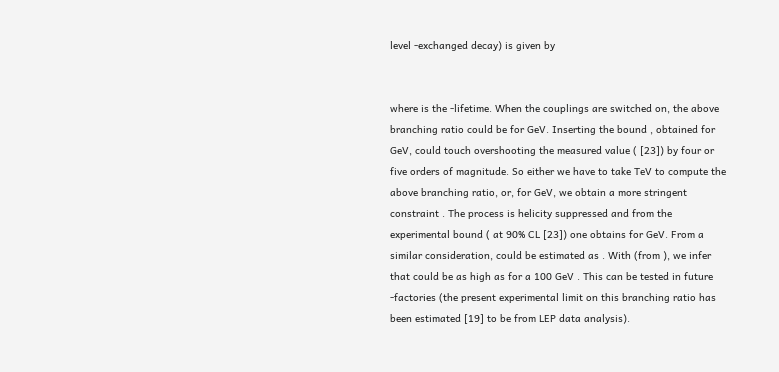level -exchanged decay) is given by


where is the -lifetime. When the couplings are switched on, the above branching ratio could be for GeV. Inserting the bound , obtained for GeV, could touch overshooting the measured value ( [23]) by four or five orders of magnitude. So either we have to take TeV to compute the above branching ratio, or, for GeV, we obtain a more stringent constraint . The process is helicity suppressed and from the experimental bound ( at 90% CL [23]) one obtains for GeV. From a similar consideration, could be estimated as . With (from ), we infer that could be as high as for a 100 GeV . This can be tested in future -factories (the present experimental limit on this branching ratio has been estimated [19] to be from LEP data analysis).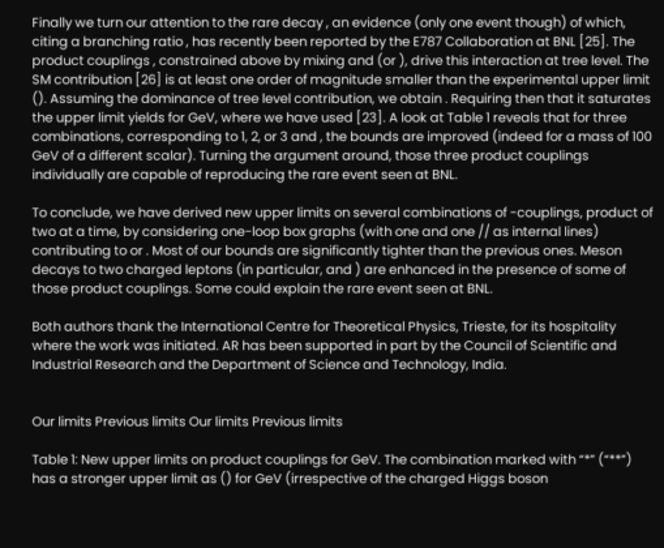Finally we turn our attention to the rare decay , an evidence (only one event though) of which, citing a branching ratio , has recently been reported by the E787 Collaboration at BNL [25]. The product couplings , constrained above by mixing and (or ), drive this interaction at tree level. The SM contribution [26] is at least one order of magnitude smaller than the experimental upper limit (). Assuming the dominance of tree level contribution, we obtain . Requiring then that it saturates the upper limit yields for GeV, where we have used [23]. A look at Table 1 reveals that for three combinations, corresponding to 1, 2, or 3 and , the bounds are improved (indeed for a mass of 100 GeV of a different scalar). Turning the argument around, those three product couplings individually are capable of reproducing the rare event seen at BNL.

To conclude, we have derived new upper limits on several combinations of -couplings, product of two at a time, by considering one-loop box graphs (with one and one // as internal lines) contributing to or . Most of our bounds are significantly tighter than the previous ones. Meson decays to two charged leptons (in particular, and ) are enhanced in the presence of some of those product couplings. Some could explain the rare event seen at BNL.

Both authors thank the International Centre for Theoretical Physics, Trieste, for its hospitality where the work was initiated. AR has been supported in part by the Council of Scientific and Industrial Research and the Department of Science and Technology, India.


Our limits Previous limits Our limits Previous limits

Table 1: New upper limits on product couplings for GeV. The combination marked with “*” (“**”) has a stronger upper limit as () for GeV (irrespective of the charged Higgs boson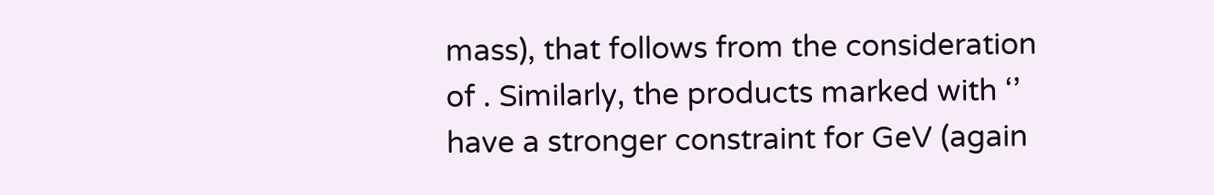mass), that follows from the consideration of . Similarly, the products marked with ‘’ have a stronger constraint for GeV (again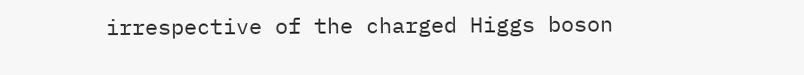irrespective of the charged Higgs boson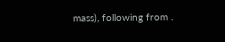mass), following from .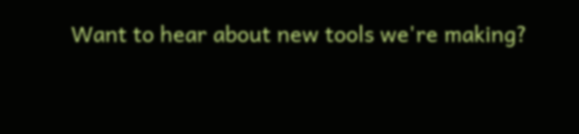Want to hear about new tools we're making?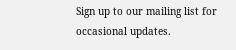Sign up to our mailing list for occasional updates.